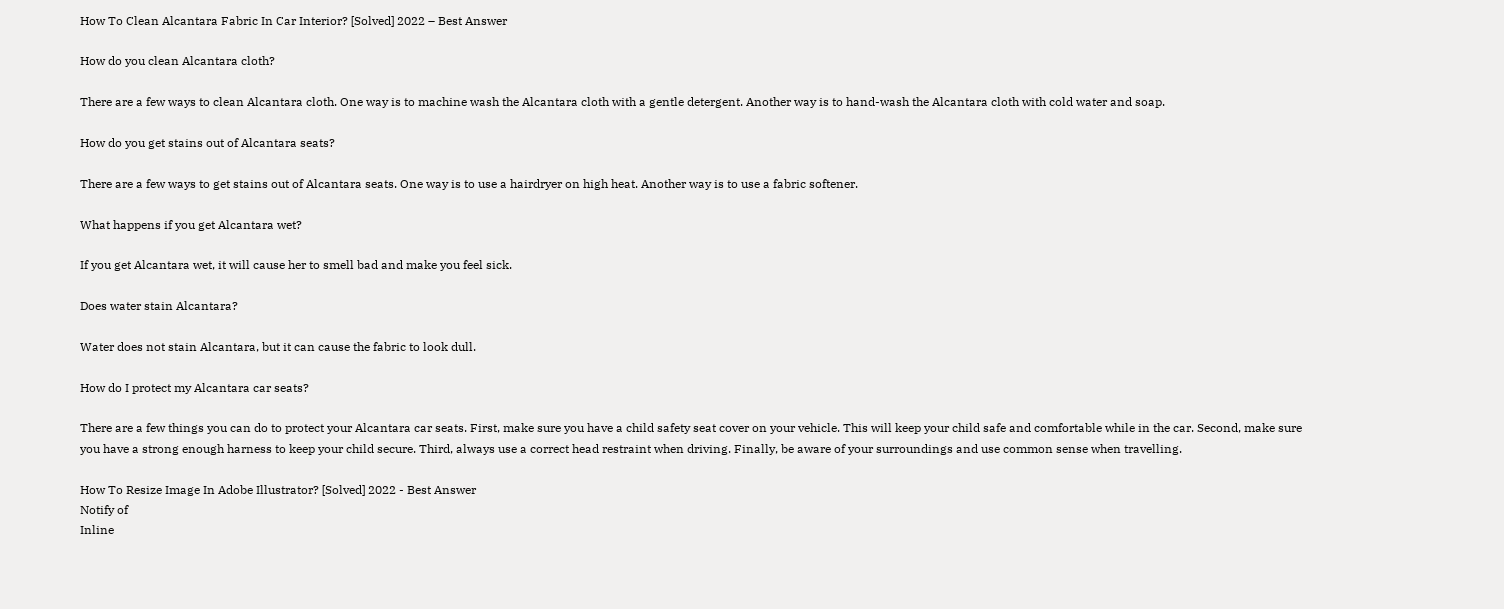How To Clean Alcantara Fabric In Car Interior? [Solved] 2022 – Best Answer

How do you clean Alcantara cloth?

There are a few ways to clean Alcantara cloth. One way is to machine wash the Alcantara cloth with a gentle detergent. Another way is to hand-wash the Alcantara cloth with cold water and soap.

How do you get stains out of Alcantara seats?

There are a few ways to get stains out of Alcantara seats. One way is to use a hairdryer on high heat. Another way is to use a fabric softener.

What happens if you get Alcantara wet?

If you get Alcantara wet, it will cause her to smell bad and make you feel sick.

Does water stain Alcantara?

Water does not stain Alcantara, but it can cause the fabric to look dull.

How do I protect my Alcantara car seats?

There are a few things you can do to protect your Alcantara car seats. First, make sure you have a child safety seat cover on your vehicle. This will keep your child safe and comfortable while in the car. Second, make sure you have a strong enough harness to keep your child secure. Third, always use a correct head restraint when driving. Finally, be aware of your surroundings and use common sense when travelling.

How To Resize Image In Adobe Illustrator? [Solved] 2022 - Best Answer
Notify of
Inline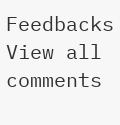Feedbacks
View all comments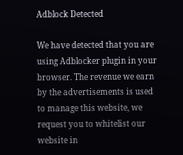Adblock Detected

We have detected that you are using Adblocker plugin in your browser. The revenue we earn by the advertisements is used to manage this website, we request you to whitelist our website in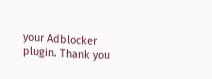your Adblocker plugin. Thank you